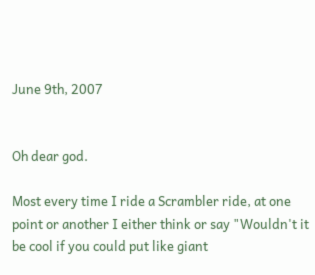June 9th, 2007


Oh dear god.

Most every time I ride a Scrambler ride, at one point or another I either think or say "Wouldn't it be cool if you could put like giant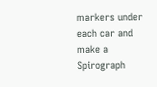markers under each car and make a Spirograph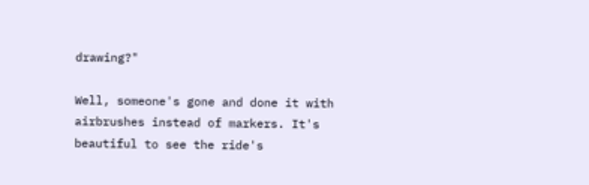drawing?"

Well, someone's gone and done it with airbrushes instead of markers. It's beautiful to see the ride's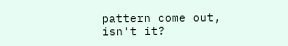pattern come out, isn't it?